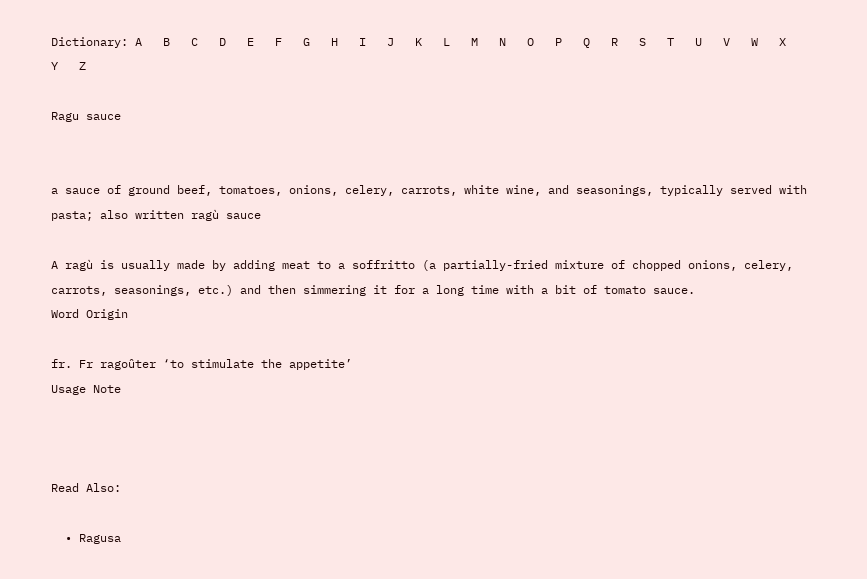Dictionary: A   B   C   D   E   F   G   H   I   J   K   L   M   N   O   P   Q   R   S   T   U   V   W   X   Y   Z

Ragu sauce


a sauce of ground beef, tomatoes, onions, celery, carrots, white wine, and seasonings, typically served with pasta; also written ragù sauce

A ragù is usually made by adding meat to a soffritto (a partially-fried mixture of chopped onions, celery, carrots, seasonings, etc.) and then simmering it for a long time with a bit of tomato sauce.
Word Origin

fr. Fr ragoûter ‘to stimulate the appetite’
Usage Note



Read Also:

  • Ragusa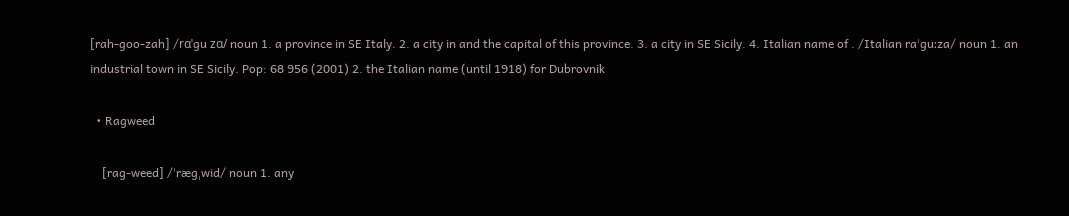[rah-goo-zah] /rɑˈgu zɑ/ noun 1. a province in SE Italy. 2. a city in and the capital of this province. 3. a city in SE Sicily. 4. Italian name of . /Italian raˈɡuːza/ noun 1. an industrial town in SE Sicily. Pop: 68 956 (2001) 2. the Italian name (until 1918) for Dubrovnik

  • Ragweed

    [rag-weed] /ˈrægˌwid/ noun 1. any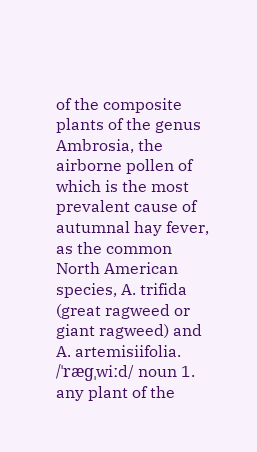of the composite plants of the genus Ambrosia, the airborne pollen of which is the most prevalent cause of autumnal hay fever, as the common North American species, A. trifida (great ragweed or giant ragweed) and A. artemisiifolia. /ˈræɡˌwiːd/ noun 1. any plant of the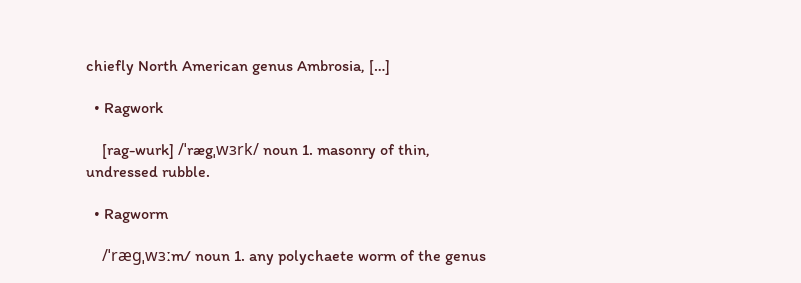chiefly North American genus Ambrosia, […]

  • Ragwork

    [rag-wurk] /ˈrægˌwɜrk/ noun 1. masonry of thin, undressed rubble.

  • Ragworm

    /ˈræɡˌwɜːm/ noun 1. any polychaete worm of the genus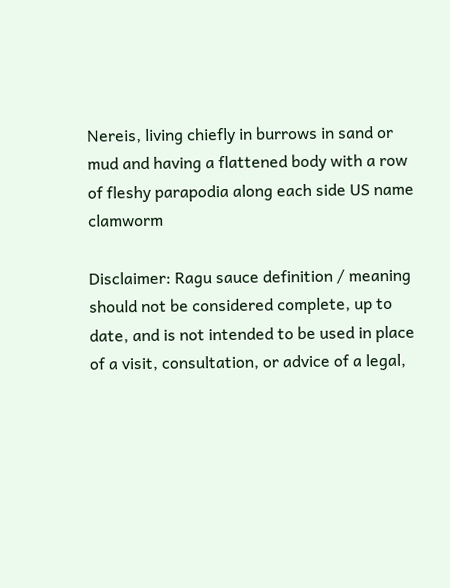Nereis, living chiefly in burrows in sand or mud and having a flattened body with a row of fleshy parapodia along each side US name clamworm

Disclaimer: Ragu sauce definition / meaning should not be considered complete, up to date, and is not intended to be used in place of a visit, consultation, or advice of a legal,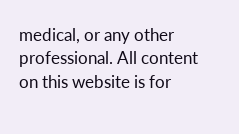medical, or any other professional. All content on this website is for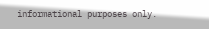informational purposes only.